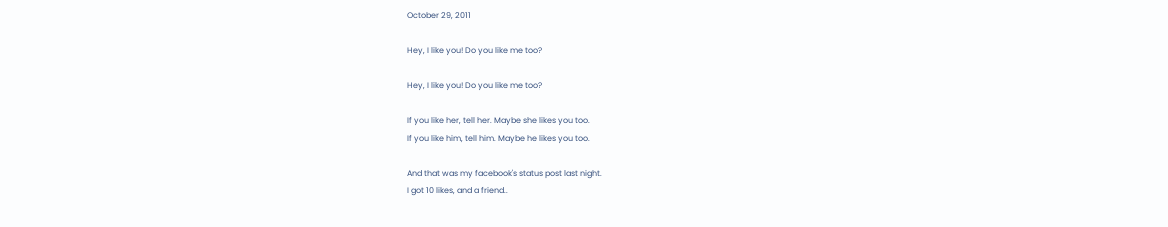October 29, 2011

Hey, I like you! Do you like me too?

Hey, I like you! Do you like me too?

If you like her, tell her. Maybe she likes you too.
If you like him, tell him. Maybe he likes you too.

And that was my facebook's status post last night.
I got 10 likes, and a friend..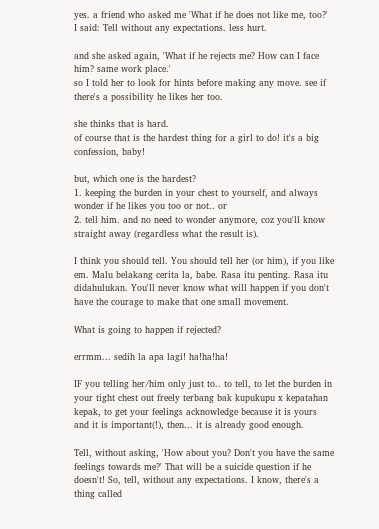yes. a friend who asked me 'What if he does not like me, too?'
I said: Tell without any expectations. less hurt.

and she asked again, 'What if he rejects me? How can I face him? same work place.'
so I told her to look for hints before making any move. see if there's a possibility he likes her too.

she thinks that is hard.
of course that is the hardest thing for a girl to do! it's a big confession, baby!

but, which one is the hardest?
1. keeping the burden in your chest to yourself, and always wonder if he likes you too or not.. or
2. tell him. and no need to wonder anymore, coz you'll know straight away (regardless what the result is).

I think you should tell. You should tell her (or him), if you like em. Malu belakang cerita la, babe. Rasa itu penting. Rasa itu didahulukan. You'll never know what will happen if you don't have the courage to make that one small movement.

What is going to happen if rejected?

errmm... sedih la apa lagi! ha!ha!ha!

IF you telling her/him only just to.. to tell, to let the burden in your tight chest out freely terbang bak kupukupu x kepatahan kepak, to get your feelings acknowledge because it is yours and it is important(!), then... it is already good enough.

Tell, without asking, 'How about you? Don't you have the same feelings towards me?' That will be a suicide question if he doesn't! So, tell, without any expectations. I know, there's a thing called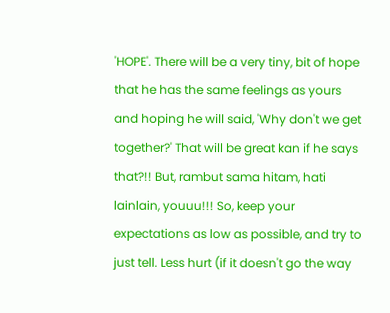'HOPE'. There will be a very tiny, bit of hope that he has the same feelings as yours and hoping he will said, 'Why don't we get together?' That will be great kan if he says that?!! But, rambut sama hitam, hati lainlain, youuu!!! So, keep your expectations as low as possible, and try to just tell. Less hurt (if it doesn't go the way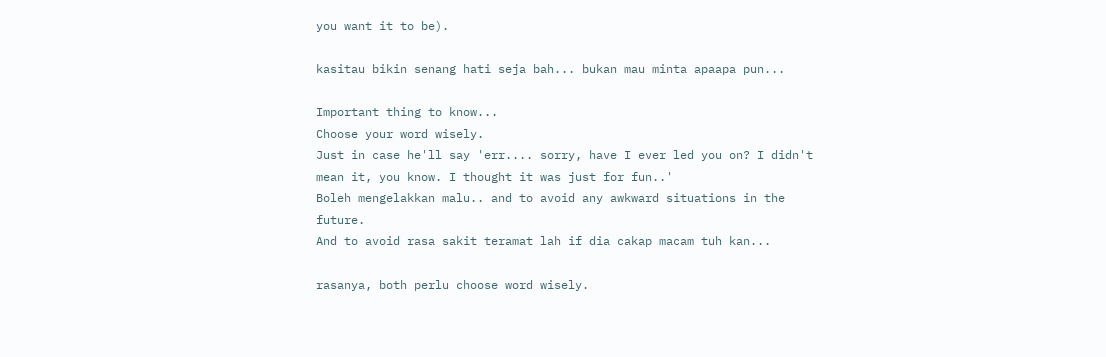you want it to be).

kasitau bikin senang hati seja bah... bukan mau minta apaapa pun...

Important thing to know...
Choose your word wisely.
Just in case he'll say 'err.... sorry, have I ever led you on? I didn't mean it, you know. I thought it was just for fun..'
Boleh mengelakkan malu.. and to avoid any awkward situations in the future.
And to avoid rasa sakit teramat lah if dia cakap macam tuh kan...

rasanya, both perlu choose word wisely.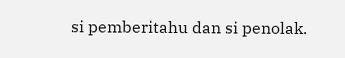si pemberitahu dan si penolak.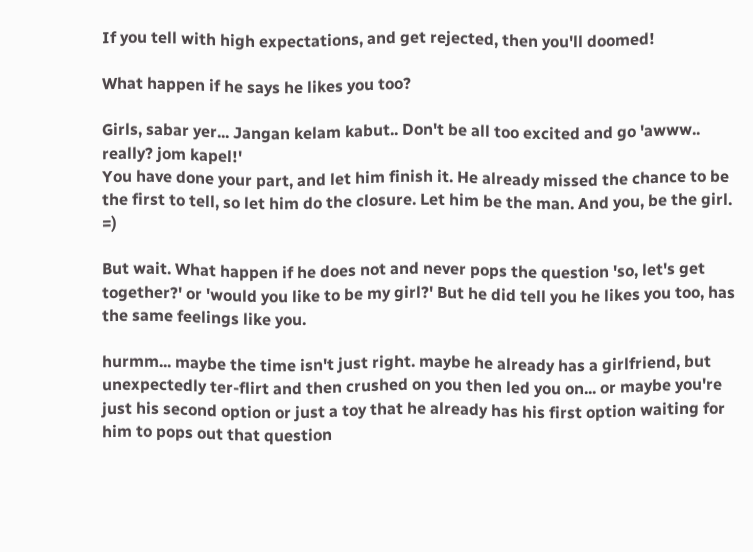If you tell with high expectations, and get rejected, then you'll doomed!

What happen if he says he likes you too?

Girls, sabar yer... Jangan kelam kabut.. Don't be all too excited and go 'awww.. really? jom kapel!'
You have done your part, and let him finish it. He already missed the chance to be the first to tell, so let him do the closure. Let him be the man. And you, be the girl. =)

But wait. What happen if he does not and never pops the question 'so, let's get together?' or 'would you like to be my girl?' But he did tell you he likes you too, has the same feelings like you.

hurmm... maybe the time isn't just right. maybe he already has a girlfriend, but unexpectedly ter-flirt and then crushed on you then led you on... or maybe you're just his second option or just a toy that he already has his first option waiting for him to pops out that question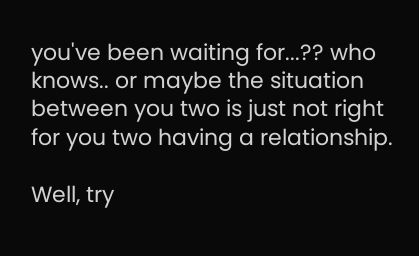you've been waiting for...?? who knows.. or maybe the situation between you two is just not right for you two having a relationship.

Well, try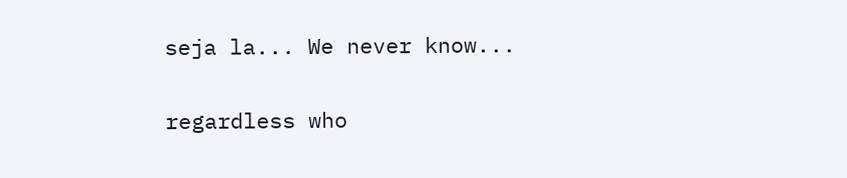seja la... We never know...

regardless who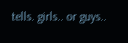tells. girls.. or guys..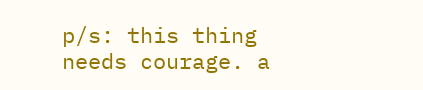p/s: this thing needs courage. a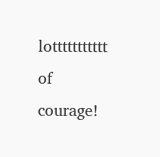lottttttttttt of courage!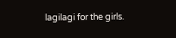lagilagi for the girls.